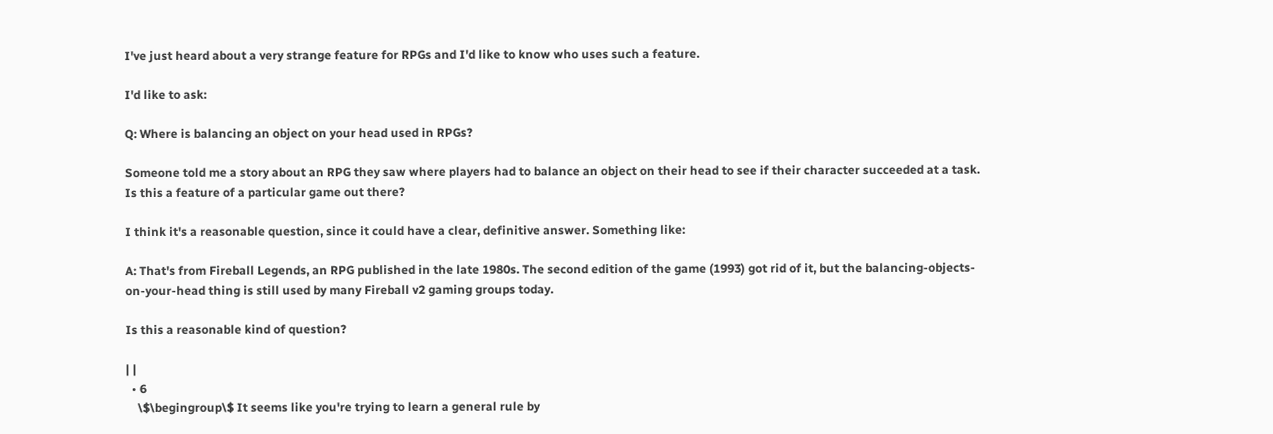I've just heard about a very strange feature for RPGs and I'd like to know who uses such a feature.

I'd like to ask:

Q: Where is balancing an object on your head used in RPGs?

Someone told me a story about an RPG they saw where players had to balance an object on their head to see if their character succeeded at a task. Is this a feature of a particular game out there?

I think it's a reasonable question, since it could have a clear, definitive answer. Something like:

A: That's from Fireball Legends, an RPG published in the late 1980s. The second edition of the game (1993) got rid of it, but the balancing-objects-on-your-head thing is still used by many Fireball v2 gaming groups today.

Is this a reasonable kind of question?

| |
  • 6
    \$\begingroup\$ It seems like you're trying to learn a general rule by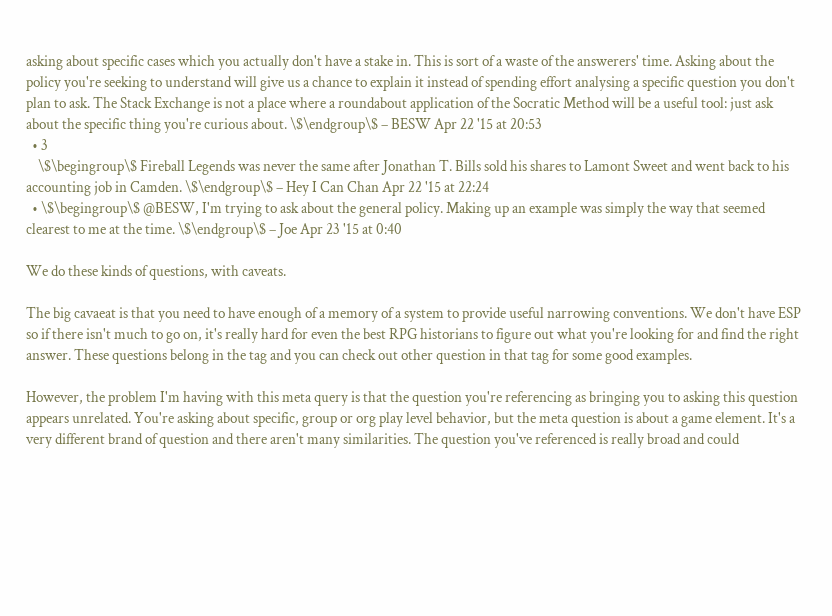asking about specific cases which you actually don't have a stake in. This is sort of a waste of the answerers' time. Asking about the policy you're seeking to understand will give us a chance to explain it instead of spending effort analysing a specific question you don't plan to ask. The Stack Exchange is not a place where a roundabout application of the Socratic Method will be a useful tool: just ask about the specific thing you're curious about. \$\endgroup\$ – BESW Apr 22 '15 at 20:53
  • 3
    \$\begingroup\$ Fireball Legends was never the same after Jonathan T. Bills sold his shares to Lamont Sweet and went back to his accounting job in Camden. \$\endgroup\$ – Hey I Can Chan Apr 22 '15 at 22:24
  • \$\begingroup\$ @BESW, I'm trying to ask about the general policy. Making up an example was simply the way that seemed clearest to me at the time. \$\endgroup\$ – Joe Apr 23 '15 at 0:40

We do these kinds of questions, with caveats.

The big cavaeat is that you need to have enough of a memory of a system to provide useful narrowing conventions. We don't have ESP so if there isn't much to go on, it's really hard for even the best RPG historians to figure out what you're looking for and find the right answer. These questions belong in the tag and you can check out other question in that tag for some good examples.

However, the problem I'm having with this meta query is that the question you're referencing as bringing you to asking this question appears unrelated. You're asking about specific, group or org play level behavior, but the meta question is about a game element. It's a very different brand of question and there aren't many similarities. The question you've referenced is really broad and could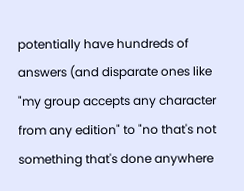potentially have hundreds of answers (and disparate ones like "my group accepts any character from any edition" to "no that's not something that's done anywhere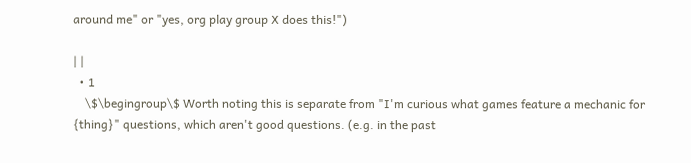around me" or "yes, org play group X does this!")

| |
  • 1
    \$\begingroup\$ Worth noting this is separate from "I'm curious what games feature a mechanic for {thing}" questions, which aren't good questions. (e.g. in the past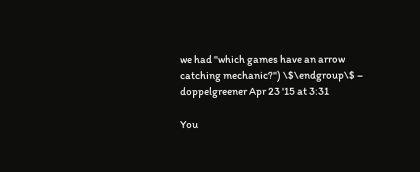we had "which games have an arrow catching mechanic?") \$\endgroup\$ – doppelgreener Apr 23 '15 at 3:31

You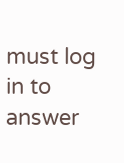must log in to answer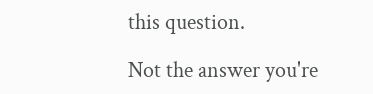this question.

Not the answer you're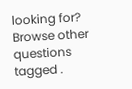looking for? Browse other questions tagged .